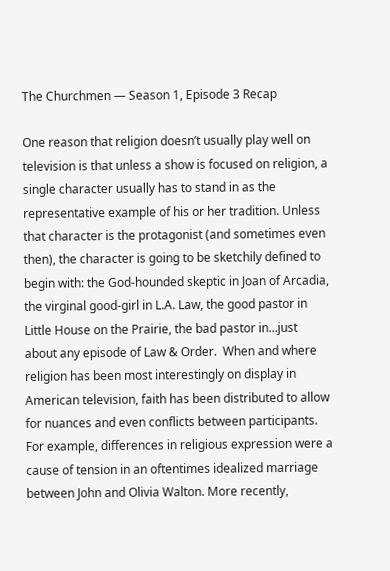The Churchmen — Season 1, Episode 3 Recap

One reason that religion doesn’t usually play well on television is that unless a show is focused on religion, a single character usually has to stand in as the representative example of his or her tradition. Unless that character is the protagonist (and sometimes even then), the character is going to be sketchily defined to begin with: the God-hounded skeptic in Joan of Arcadia, the virginal good-girl in L.A. Law, the good pastor in Little House on the Prairie, the bad pastor in…just about any episode of Law & Order.  When and where religion has been most interestingly on display in American television, faith has been distributed to allow for nuances and even conflicts between participants. For example, differences in religious expression were a cause of tension in an oftentimes idealized marriage between John and Olivia Walton. More recently,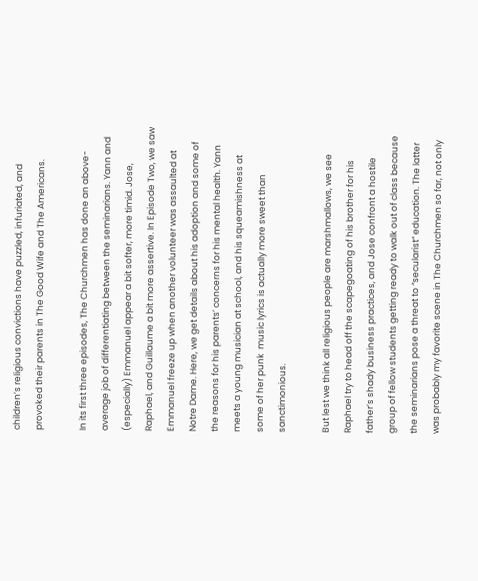children’s religious convictions have puzzled, infuriated, and provoked their parents in The Good Wife and The Americans.

In its first three episodes, The Churchmen has done an above-average job of differentiating between the seminarians. Yann and (especially) Emmanuel appear a bit softer, more timid. Jose, Raphael, and Guillaume a bit more assertive. In Episode Two, we saw Emmanuel freeze up when another volunteer was assaulted at Notre Dame. Here, we get details about his adoption and some of the reasons for his parents’ concerns for his mental health. Yann meets a young musician at school, and his squeamishness at some of her punk  music lyrics is actually more sweet than sanctimonious.

But lest we think all religious people are marshmallows, we see Raphael try to head off the scapegoating of his brother for his father’s shady business practices, and Jose confront a hostile group of fellow students getting ready to walk out of class because the seminarians pose a threat to “secularist” education. The latter was probably my favorite scene in The Churchmen so far, not only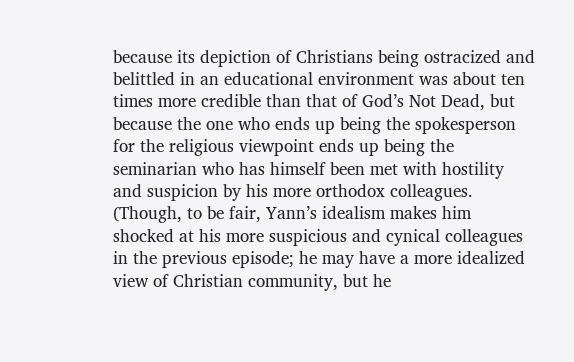because its depiction of Christians being ostracized and belittled in an educational environment was about ten times more credible than that of God’s Not Dead, but because the one who ends up being the spokesperson for the religious viewpoint ends up being the seminarian who has himself been met with hostility and suspicion by his more orthodox colleagues. (Though, to be fair, Yann’s idealism makes him shocked at his more suspicious and cynical colleagues in the previous episode; he may have a more idealized view of Christian community, but he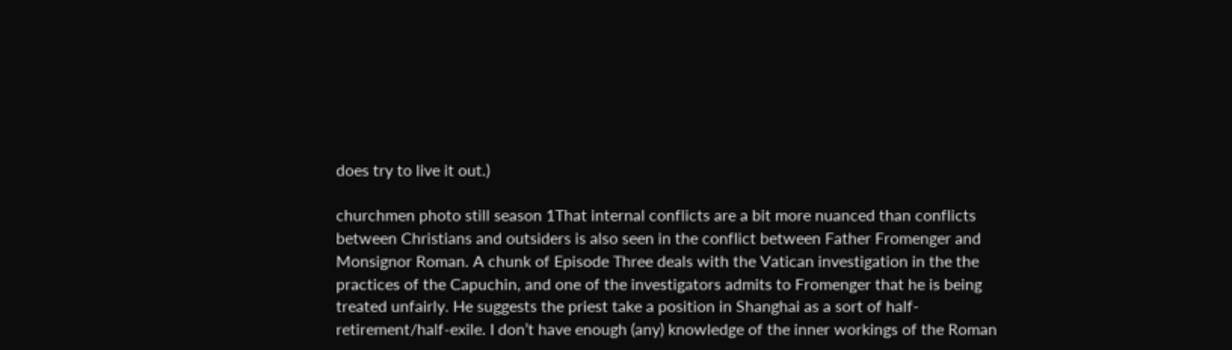does try to live it out.)

churchmen photo still season 1That internal conflicts are a bit more nuanced than conflicts between Christians and outsiders is also seen in the conflict between Father Fromenger and Monsignor Roman. A chunk of Episode Three deals with the Vatican investigation in the the practices of the Capuchin, and one of the investigators admits to Fromenger that he is being treated unfairly. He suggests the priest take a position in Shanghai as a sort of half-retirement/half-exile. I don’t have enough (any) knowledge of the inner workings of the Roman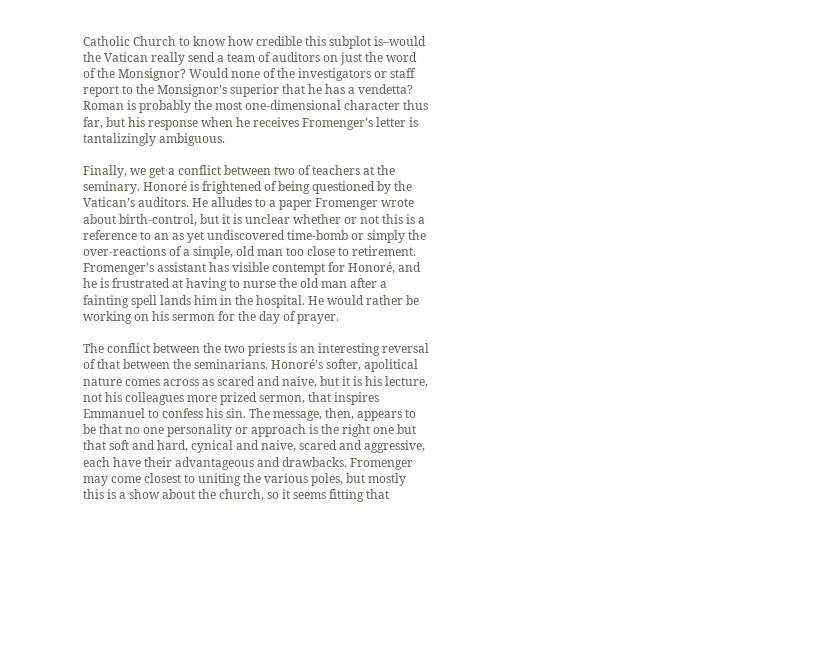Catholic Church to know how credible this subplot is–would the Vatican really send a team of auditors on just the word of the Monsignor? Would none of the investigators or staff report to the Monsignor’s superior that he has a vendetta? Roman is probably the most one-dimensional character thus far, but his response when he receives Fromenger’s letter is tantalizingly ambiguous.

Finally, we get a conflict between two of teachers at the seminary. Honoré is frightened of being questioned by the Vatican’s auditors. He alludes to a paper Fromenger wrote about birth-control, but it is unclear whether or not this is a reference to an as yet undiscovered time-bomb or simply the over-reactions of a simple, old man too close to retirement. Fromenger’s assistant has visible contempt for Honoré, and he is frustrated at having to nurse the old man after a fainting spell lands him in the hospital. He would rather be working on his sermon for the day of prayer.

The conflict between the two priests is an interesting reversal of that between the seminarians. Honoré’s softer, apolitical nature comes across as scared and naive, but it is his lecture, not his colleagues more prized sermon, that inspires Emmanuel to confess his sin. The message, then, appears to be that no one personality or approach is the right one but that soft and hard, cynical and naive, scared and aggressive, each have their advantageous and drawbacks. Fromenger may come closest to uniting the various poles, but mostly this is a show about the church, so it seems fitting that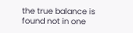the true balance is found not in one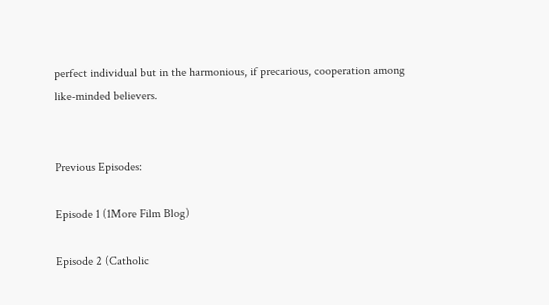perfect individual but in the harmonious, if precarious, cooperation among like-minded believers.


Previous Episodes:

Episode 1 (1More Film Blog)

Episode 2 (Catholic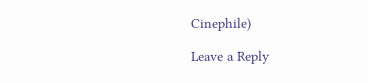Cinephile)

Leave a Reply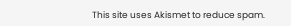This site uses Akismet to reduce spam.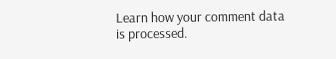Learn how your comment data is processed.